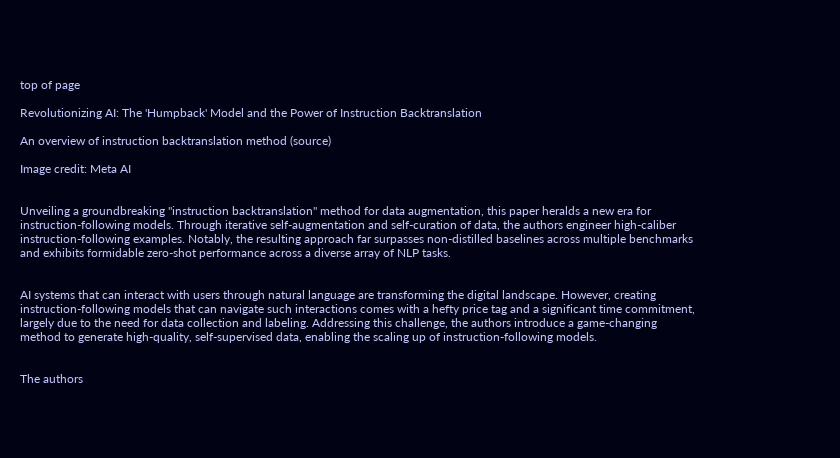top of page

Revolutionizing AI: The 'Humpback' Model and the Power of Instruction Backtranslation

An overview of instruction backtranslation method (source)

Image credit: Meta AI


Unveiling a groundbreaking "instruction backtranslation" method for data augmentation, this paper heralds a new era for instruction-following models. Through iterative self-augmentation and self-curation of data, the authors engineer high-caliber instruction-following examples. Notably, the resulting approach far surpasses non-distilled baselines across multiple benchmarks and exhibits formidable zero-shot performance across a diverse array of NLP tasks.


AI systems that can interact with users through natural language are transforming the digital landscape. However, creating instruction-following models that can navigate such interactions comes with a hefty price tag and a significant time commitment, largely due to the need for data collection and labeling. Addressing this challenge, the authors introduce a game-changing method to generate high-quality, self-supervised data, enabling the scaling up of instruction-following models.


The authors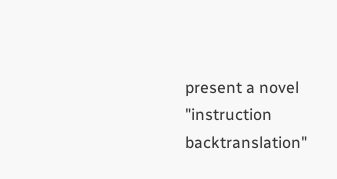present a novel "instruction backtranslation"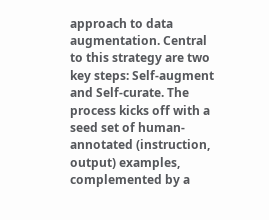approach to data augmentation. Central to this strategy are two key steps: Self-augment and Self-curate. The process kicks off with a seed set of human-annotated (instruction, output) examples, complemented by a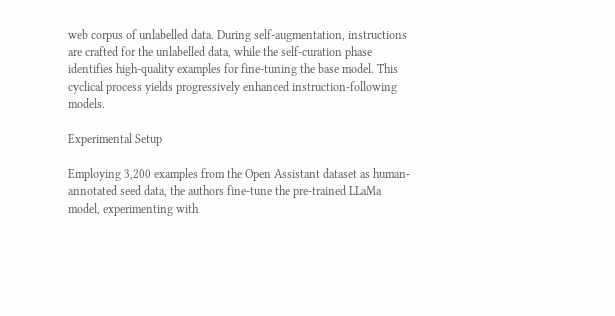web corpus of unlabelled data. During self-augmentation, instructions are crafted for the unlabelled data, while the self-curation phase identifies high-quality examples for fine-tuning the base model. This cyclical process yields progressively enhanced instruction-following models.

Experimental Setup

Employing 3,200 examples from the Open Assistant dataset as human-annotated seed data, the authors fine-tune the pre-trained LLaMa model, experimenting with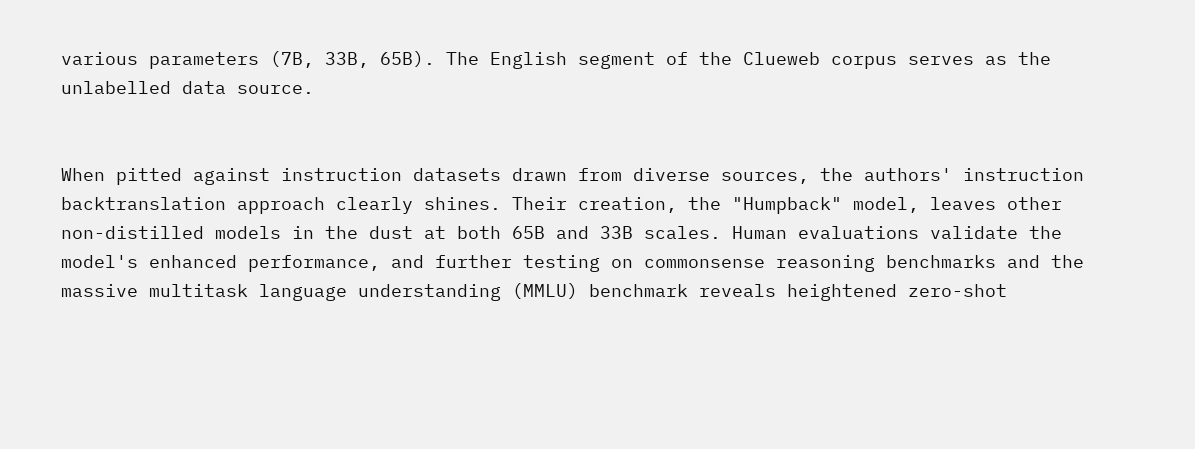various parameters (7B, 33B, 65B). The English segment of the Clueweb corpus serves as the unlabelled data source.


When pitted against instruction datasets drawn from diverse sources, the authors' instruction backtranslation approach clearly shines. Their creation, the "Humpback" model, leaves other non-distilled models in the dust at both 65B and 33B scales. Human evaluations validate the model's enhanced performance, and further testing on commonsense reasoning benchmarks and the massive multitask language understanding (MMLU) benchmark reveals heightened zero-shot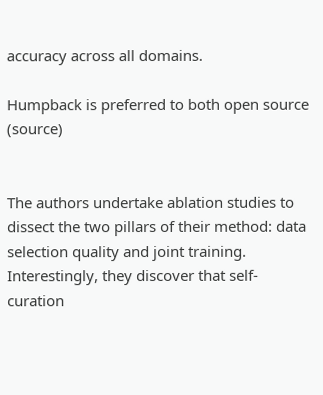accuracy across all domains.

Humpback is preferred to both open source (source)


The authors undertake ablation studies to dissect the two pillars of their method: data selection quality and joint training. Interestingly, they discover that self-curation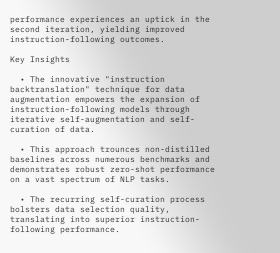performance experiences an uptick in the second iteration, yielding improved instruction-following outcomes.

Key Insights

  • The innovative "instruction backtranslation" technique for data augmentation empowers the expansion of instruction-following models through iterative self-augmentation and self-curation of data.

  • This approach trounces non-distilled baselines across numerous benchmarks and demonstrates robust zero-shot performance on a vast spectrum of NLP tasks.

  • The recurring self-curation process bolsters data selection quality, translating into superior instruction-following performance.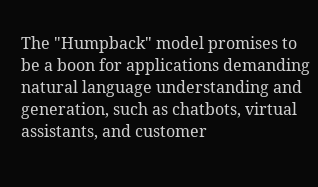The "Humpback" model promises to be a boon for applications demanding natural language understanding and generation, such as chatbots, virtual assistants, and customer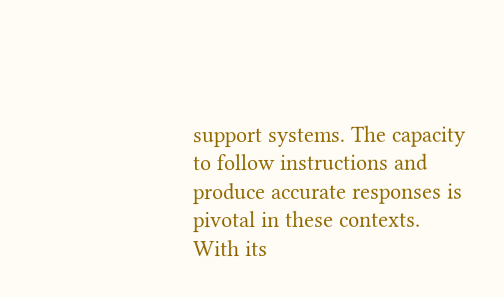support systems. The capacity to follow instructions and produce accurate responses is pivotal in these contexts. With its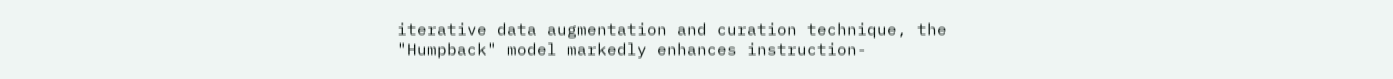iterative data augmentation and curation technique, the "Humpback" model markedly enhances instruction-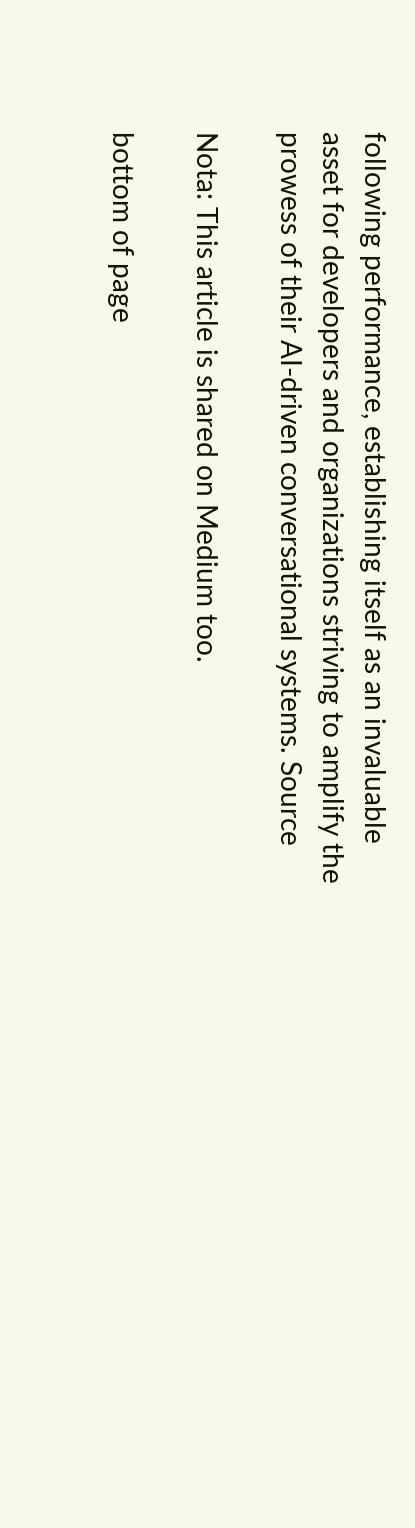following performance, establishing itself as an invaluable asset for developers and organizations striving to amplify the prowess of their AI-driven conversational systems. Source

Nota: This article is shared on Medium too.

bottom of page